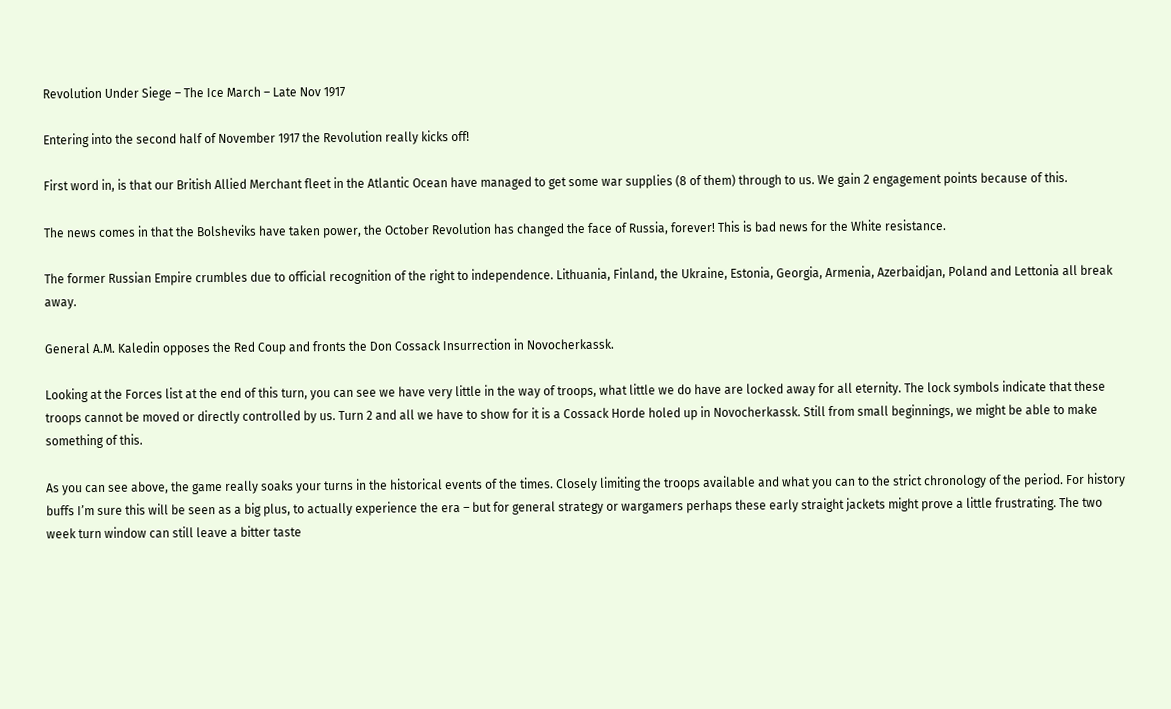Revolution Under Siege – The Ice March – Late Nov 1917

Entering into the second half of November 1917 the Revolution really kicks off!

First word in, is that our British Allied Merchant fleet in the Atlantic Ocean have managed to get some war supplies (8 of them) through to us. We gain 2 engagement points because of this.

The news comes in that the Bolsheviks have taken power, the October Revolution has changed the face of Russia, forever! This is bad news for the White resistance.

The former Russian Empire crumbles due to official recognition of the right to independence. Lithuania, Finland, the Ukraine, Estonia, Georgia, Armenia, Azerbaidjan, Poland and Lettonia all break away.

General A.M. Kaledin opposes the Red Coup and fronts the Don Cossack Insurrection in Novocherkassk.

Looking at the Forces list at the end of this turn, you can see we have very little in the way of troops, what little we do have are locked away for all eternity. The lock symbols indicate that these troops cannot be moved or directly controlled by us. Turn 2 and all we have to show for it is a Cossack Horde holed up in Novocherkassk. Still from small beginnings, we might be able to make something of this.

As you can see above, the game really soaks your turns in the historical events of the times. Closely limiting the troops available and what you can to the strict chronology of the period. For history buffs I’m sure this will be seen as a big plus, to actually experience the era – but for general strategy or wargamers perhaps these early straight jackets might prove a little frustrating. The two week turn window can still leave a bitter taste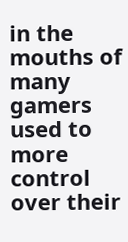in the mouths of many gamers used to more control over their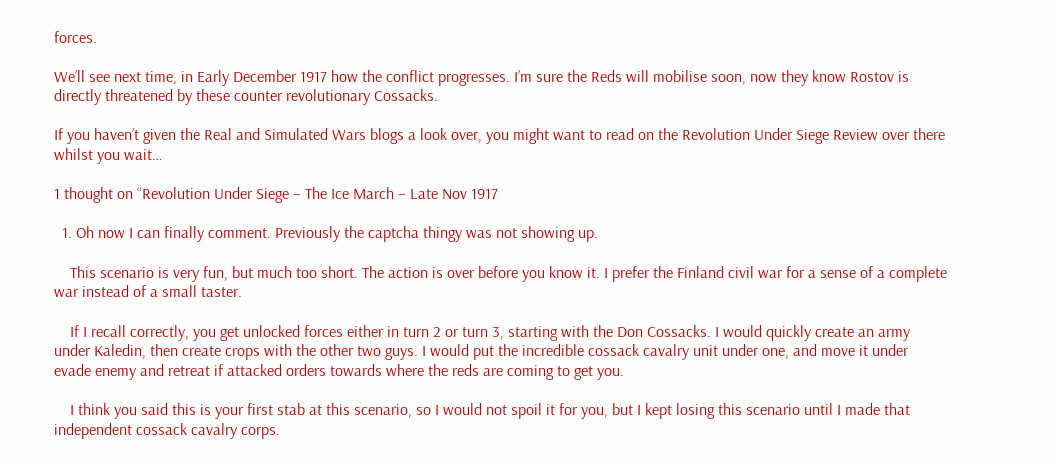forces.

We’ll see next time, in Early December 1917 how the conflict progresses. I’m sure the Reds will mobilise soon, now they know Rostov is directly threatened by these counter revolutionary Cossacks.

If you haven’t given the Real and Simulated Wars blogs a look over, you might want to read on the Revolution Under Siege Review over there whilst you wait…

1 thought on “Revolution Under Siege – The Ice March – Late Nov 1917

  1. Oh now I can finally comment. Previously the captcha thingy was not showing up.

    This scenario is very fun, but much too short. The action is over before you know it. I prefer the Finland civil war for a sense of a complete war instead of a small taster.

    If I recall correctly, you get unlocked forces either in turn 2 or turn 3, starting with the Don Cossacks. I would quickly create an army under Kaledin, then create crops with the other two guys. I would put the incredible cossack cavalry unit under one, and move it under evade enemy and retreat if attacked orders towards where the reds are coming to get you.

    I think you said this is your first stab at this scenario, so I would not spoil it for you, but I kept losing this scenario until I made that independent cossack cavalry corps.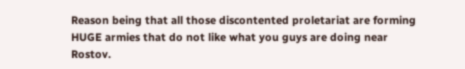Reason being that all those discontented proletariat are forming HUGE armies that do not like what you guys are doing near Rostov.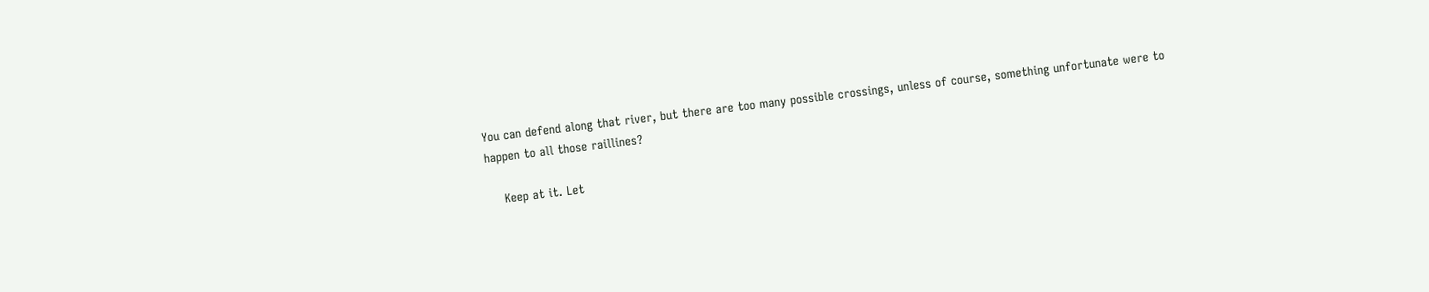You can defend along that river, but there are too many possible crossings, unless of course, something unfortunate were to happen to all those raillines?

    Keep at it. Let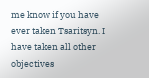me know if you have ever taken Tsaritsyn. I have taken all other objectives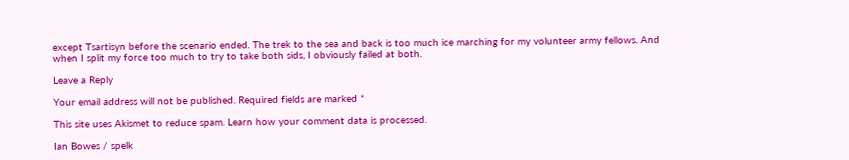except Tsartisyn before the scenario ended. The trek to the sea and back is too much ice marching for my volunteer army fellows. And when I split my force too much to try to take both sids, I obviously failed at both.

Leave a Reply

Your email address will not be published. Required fields are marked *

This site uses Akismet to reduce spam. Learn how your comment data is processed.

Ian Bowes / spelk